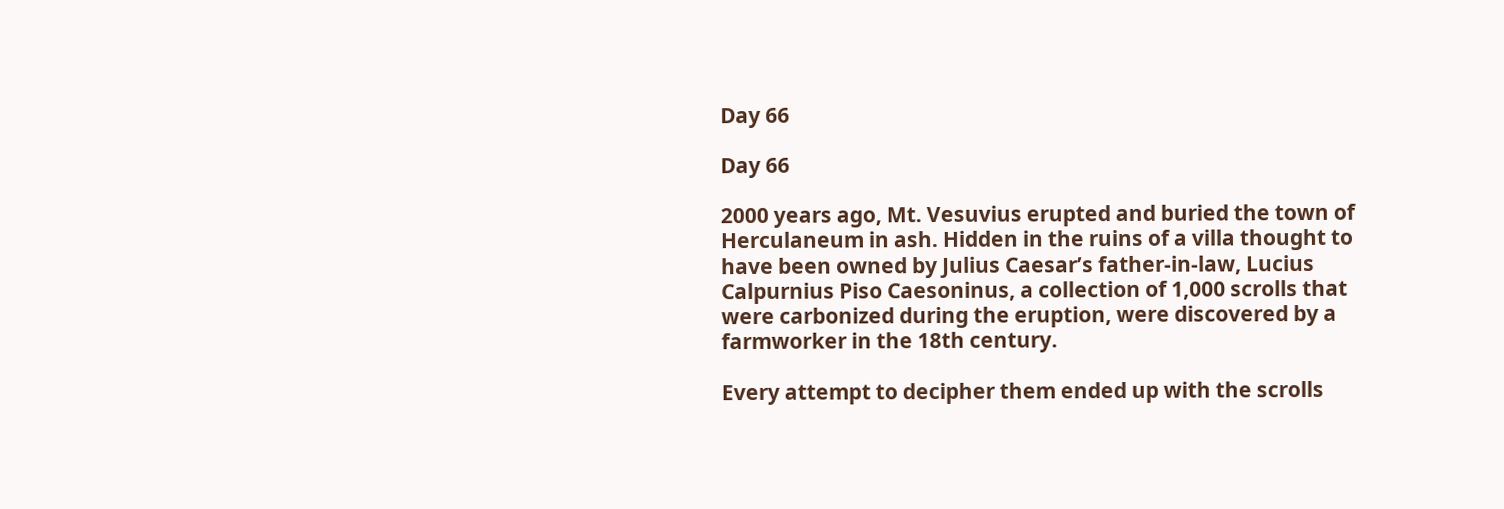Day 66

Day 66

2000 years ago, Mt. Vesuvius erupted and buried the town of Herculaneum in ash. Hidden in the ruins of a villa thought to have been owned by Julius Caesar’s father-in-law, Lucius Calpurnius Piso Caesoninus, a collection of 1,000 scrolls that were carbonized during the eruption, were discovered by a farmworker in the 18th century.

Every attempt to decipher them ended up with the scrolls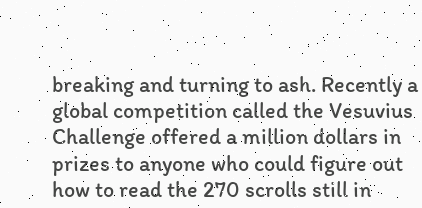breaking and turning to ash. Recently a global competition called the Vesuvius Challenge offered a million dollars in prizes to anyone who could figure out how to read the 270 scrolls still in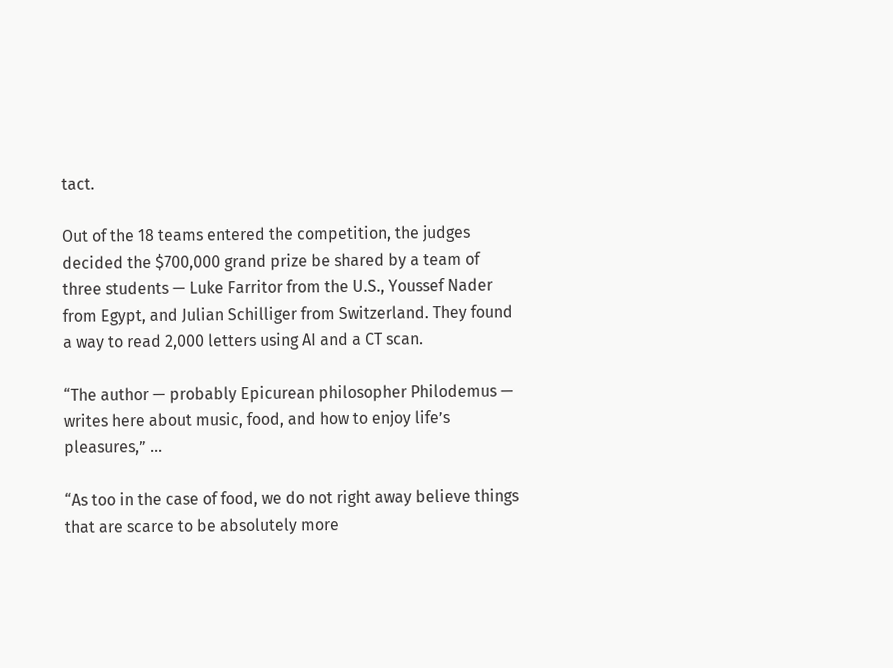tact.

Out of the 18 teams entered the competition, the judges decided the $700,000 grand prize be shared by a team of three students — Luke Farritor from the U.S., Youssef Nader from Egypt, and Julian Schilliger from Switzerland. They found a way to read 2,000 letters using AI and a CT scan.

“The author — probably Epicurean philosopher Philodemus — writes here about music, food, and how to enjoy life’s pleasures,” …

“As too in the case of food, we do not right away believe things that are scarce to be absolutely more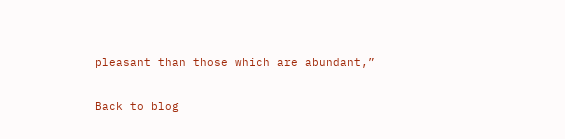pleasant than those which are abundant,”

Back to blog